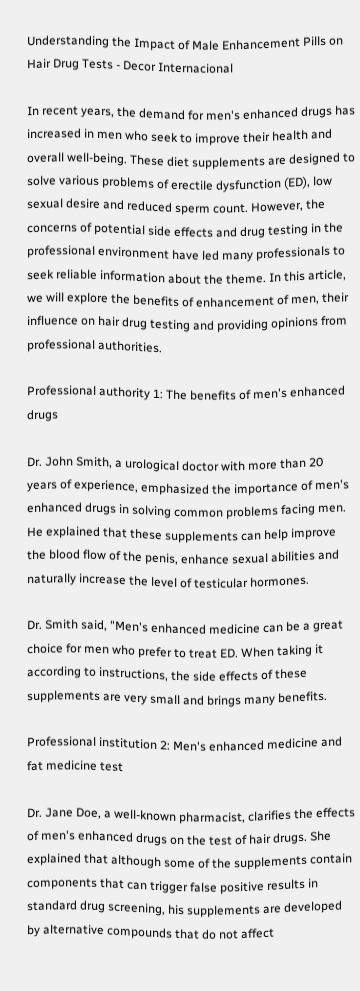Understanding the Impact of Male Enhancement Pills on Hair Drug Tests - Decor Internacional

In recent years, the demand for men's enhanced drugs has increased in men who seek to improve their health and overall well-being. These diet supplements are designed to solve various problems of erectile dysfunction (ED), low sexual desire and reduced sperm count. However, the concerns of potential side effects and drug testing in the professional environment have led many professionals to seek reliable information about the theme. In this article, we will explore the benefits of enhancement of men, their influence on hair drug testing and providing opinions from professional authorities.

Professional authority 1: The benefits of men's enhanced drugs

Dr. John Smith, a urological doctor with more than 20 years of experience, emphasized the importance of men's enhanced drugs in solving common problems facing men. He explained that these supplements can help improve the blood flow of the penis, enhance sexual abilities and naturally increase the level of testicular hormones.

Dr. Smith said, "Men's enhanced medicine can be a great choice for men who prefer to treat ED. When taking it according to instructions, the side effects of these supplements are very small and brings many benefits.

Professional institution 2: Men's enhanced medicine and fat medicine test

Dr. Jane Doe, a well-known pharmacist, clarifies the effects of men's enhanced drugs on the test of hair drugs. She explained that although some of the supplements contain components that can trigger false positive results in standard drug screening, his supplements are developed by alternative compounds that do not affect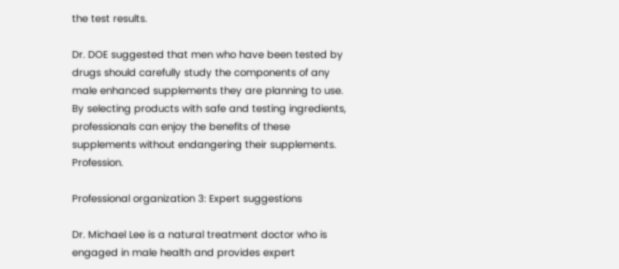the test results.

Dr. DOE suggested that men who have been tested by drugs should carefully study the components of any male enhanced supplements they are planning to use. By selecting products with safe and testing ingredients, professionals can enjoy the benefits of these supplements without endangering their supplements. Profession.

Professional organization 3: Expert suggestions

Dr. Michael Lee is a natural treatment doctor who is engaged in male health and provides expert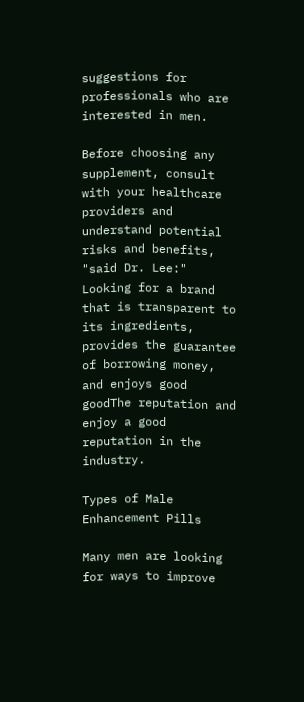suggestions for professionals who are interested in men.

Before choosing any supplement, consult with your healthcare providers and understand potential risks and benefits, "said Dr. Lee:" Looking for a brand that is transparent to its ingredients, provides the guarantee of borrowing money, and enjoys good goodThe reputation and enjoy a good reputation in the industry.

Types of Male Enhancement Pills

Many men are looking for ways to improve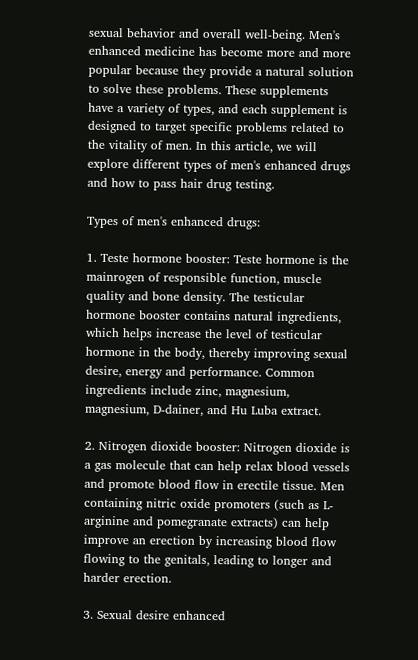sexual behavior and overall well-being. Men's enhanced medicine has become more and more popular because they provide a natural solution to solve these problems. These supplements have a variety of types, and each supplement is designed to target specific problems related to the vitality of men. In this article, we will explore different types of men's enhanced drugs and how to pass hair drug testing.

Types of men's enhanced drugs:

1. Teste hormone booster: Teste hormone is the mainrogen of responsible function, muscle quality and bone density. The testicular hormone booster contains natural ingredients, which helps increase the level of testicular hormone in the body, thereby improving sexual desire, energy and performance. Common ingredients include zinc, magnesium, magnesium, D-dainer, and Hu Luba extract.

2. Nitrogen dioxide booster: Nitrogen dioxide is a gas molecule that can help relax blood vessels and promote blood flow in erectile tissue. Men containing nitric oxide promoters (such as L-arginine and pomegranate extracts) can help improve an erection by increasing blood flow flowing to the genitals, leading to longer and harder erection.

3. Sexual desire enhanced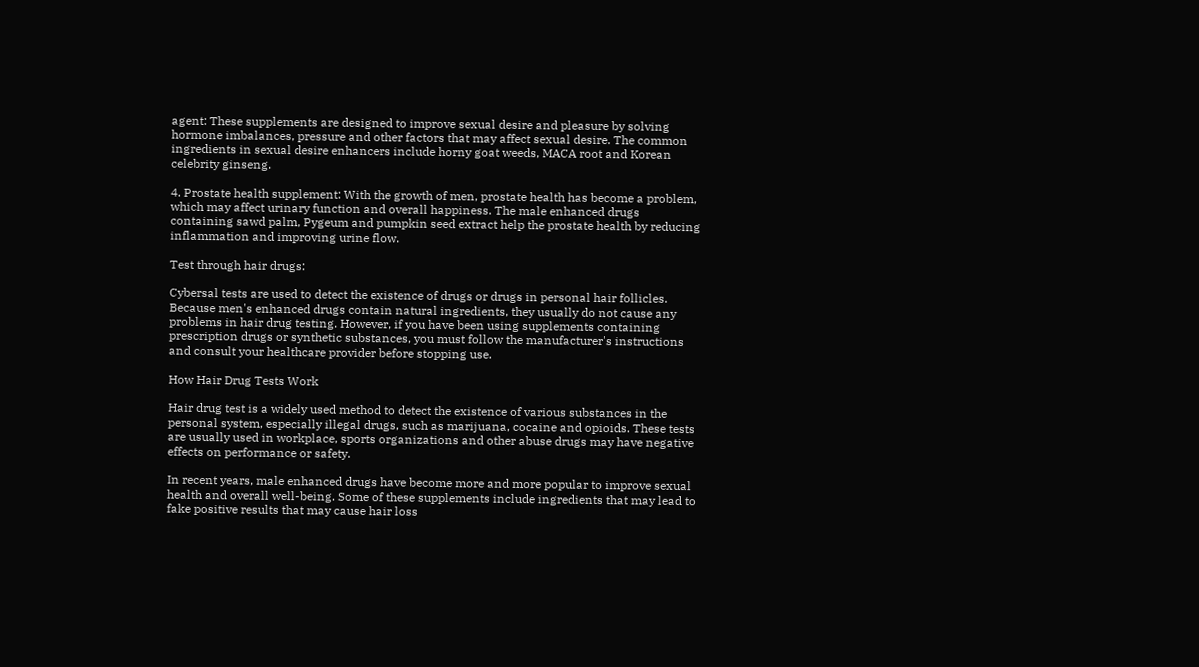agent: These supplements are designed to improve sexual desire and pleasure by solving hormone imbalances, pressure and other factors that may affect sexual desire. The common ingredients in sexual desire enhancers include horny goat weeds, MACA root and Korean celebrity ginseng.

4. Prostate health supplement: With the growth of men, prostate health has become a problem, which may affect urinary function and overall happiness. The male enhanced drugs containing sawd palm, Pygeum and pumpkin seed extract help the prostate health by reducing inflammation and improving urine flow.

Test through hair drugs:

Cybersal tests are used to detect the existence of drugs or drugs in personal hair follicles. Because men's enhanced drugs contain natural ingredients, they usually do not cause any problems in hair drug testing. However, if you have been using supplements containing prescription drugs or synthetic substances, you must follow the manufacturer's instructions and consult your healthcare provider before stopping use.

How Hair Drug Tests Work

Hair drug test is a widely used method to detect the existence of various substances in the personal system, especially illegal drugs, such as marijuana, cocaine and opioids. These tests are usually used in workplace, sports organizations and other abuse drugs may have negative effects on performance or safety.

In recent years, male enhanced drugs have become more and more popular to improve sexual health and overall well-being. Some of these supplements include ingredients that may lead to fake positive results that may cause hair loss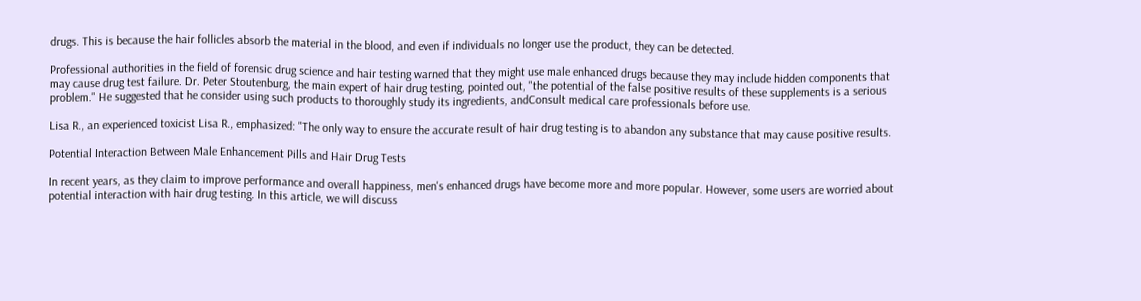drugs. This is because the hair follicles absorb the material in the blood, and even if individuals no longer use the product, they can be detected.

Professional authorities in the field of forensic drug science and hair testing warned that they might use male enhanced drugs because they may include hidden components that may cause drug test failure. Dr. Peter Stoutenburg, the main expert of hair drug testing, pointed out, "the potential of the false positive results of these supplements is a serious problem." He suggested that he consider using such products to thoroughly study its ingredients, andConsult medical care professionals before use.

Lisa R., an experienced toxicist Lisa R., emphasized: "The only way to ensure the accurate result of hair drug testing is to abandon any substance that may cause positive results.

Potential Interaction Between Male Enhancement Pills and Hair Drug Tests

In recent years, as they claim to improve performance and overall happiness, men's enhanced drugs have become more and more popular. However, some users are worried about potential interaction with hair drug testing. In this article, we will discuss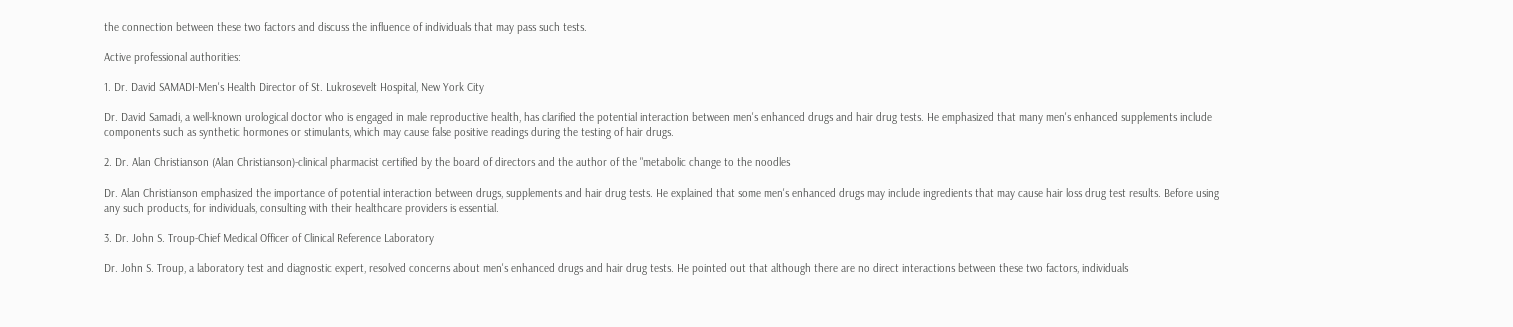the connection between these two factors and discuss the influence of individuals that may pass such tests.

Active professional authorities:

1. Dr. David SAMADI-Men's Health Director of St. Lukrosevelt Hospital, New York City

Dr. David Samadi, a well-known urological doctor who is engaged in male reproductive health, has clarified the potential interaction between men's enhanced drugs and hair drug tests. He emphasized that many men's enhanced supplements include components such as synthetic hormones or stimulants, which may cause false positive readings during the testing of hair drugs.

2. Dr. Alan Christianson (Alan Christianson)-clinical pharmacist certified by the board of directors and the author of the "metabolic change to the noodles

Dr. Alan Christianson emphasized the importance of potential interaction between drugs, supplements and hair drug tests. He explained that some men's enhanced drugs may include ingredients that may cause hair loss drug test results. Before using any such products, for individuals, consulting with their healthcare providers is essential.

3. Dr. John S. Troup-Chief Medical Officer of Clinical Reference Laboratory

Dr. John S. Troup, a laboratory test and diagnostic expert, resolved concerns about men's enhanced drugs and hair drug tests. He pointed out that although there are no direct interactions between these two factors, individuals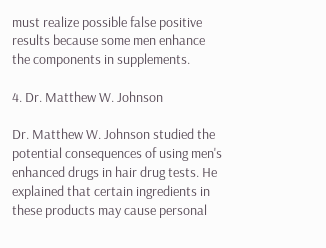must realize possible false positive results because some men enhance the components in supplements.

4. Dr. Matthew W. Johnson

Dr. Matthew W. Johnson studied the potential consequences of using men's enhanced drugs in hair drug tests. He explained that certain ingredients in these products may cause personal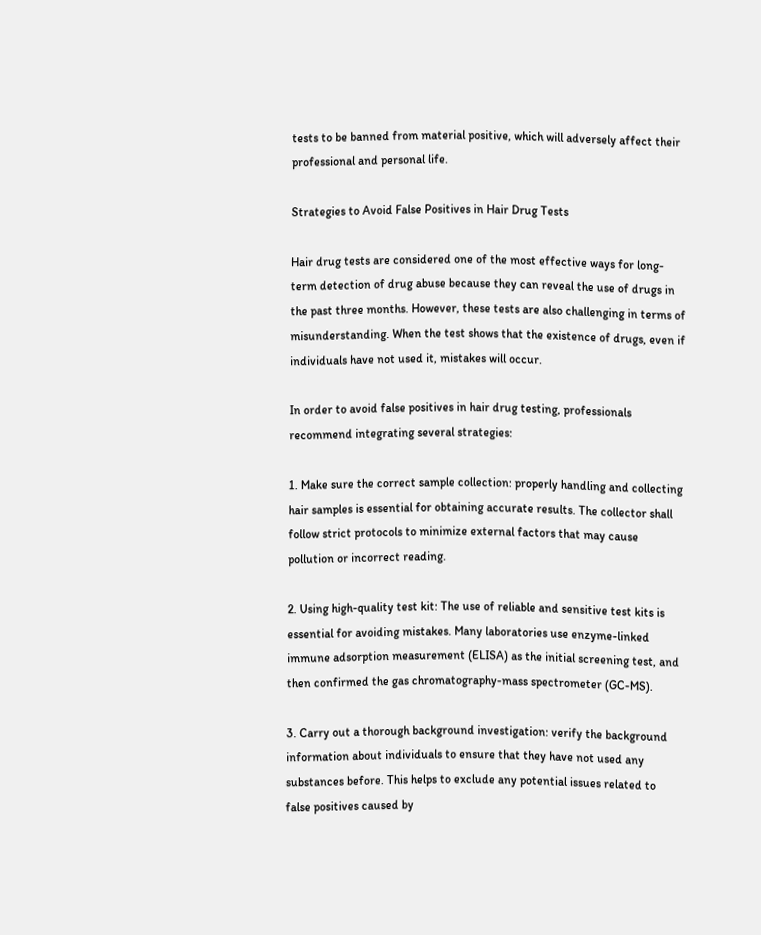tests to be banned from material positive, which will adversely affect their professional and personal life.

Strategies to Avoid False Positives in Hair Drug Tests

Hair drug tests are considered one of the most effective ways for long-term detection of drug abuse because they can reveal the use of drugs in the past three months. However, these tests are also challenging in terms of misunderstanding. When the test shows that the existence of drugs, even if individuals have not used it, mistakes will occur.

In order to avoid false positives in hair drug testing, professionals recommend integrating several strategies:

1. Make sure the correct sample collection: properly handling and collecting hair samples is essential for obtaining accurate results. The collector shall follow strict protocols to minimize external factors that may cause pollution or incorrect reading.

2. Using high-quality test kit: The use of reliable and sensitive test kits is essential for avoiding mistakes. Many laboratories use enzyme-linked immune adsorption measurement (ELISA) as the initial screening test, and then confirmed the gas chromatography-mass spectrometer (GC-MS).

3. Carry out a thorough background investigation: verify the background information about individuals to ensure that they have not used any substances before. This helps to exclude any potential issues related to false positives caused by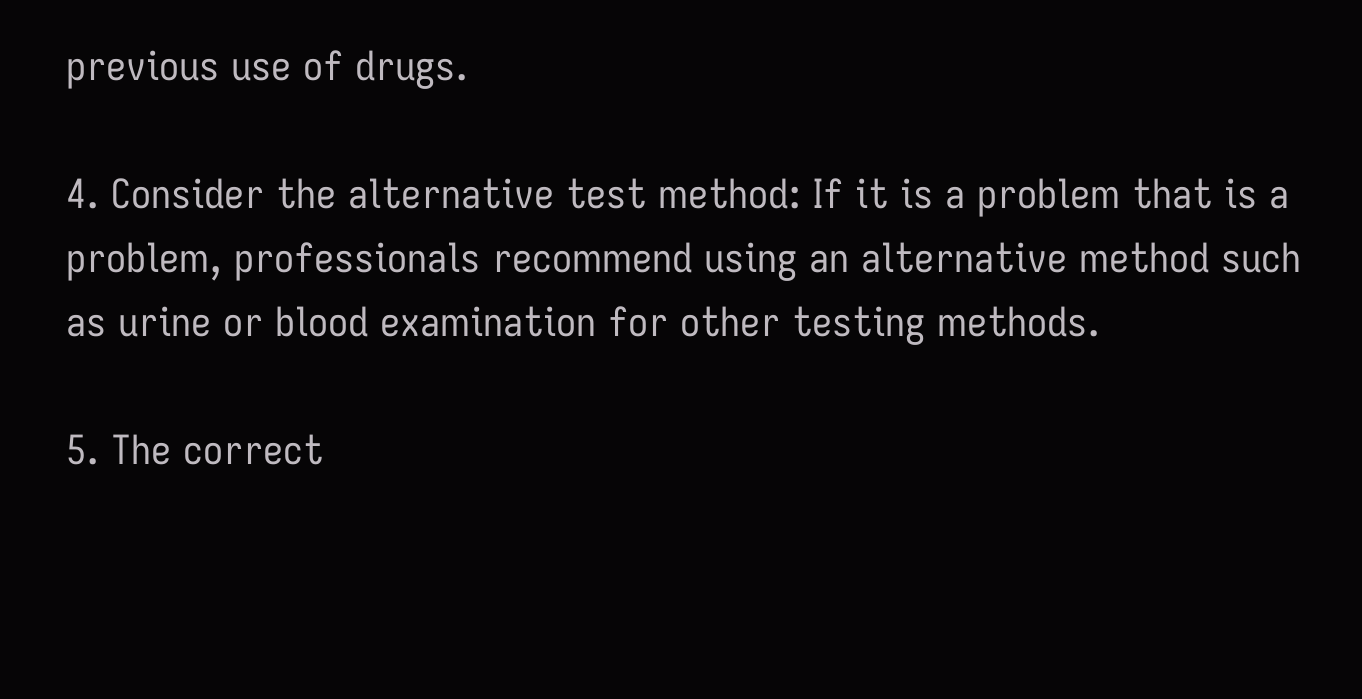previous use of drugs.

4. Consider the alternative test method: If it is a problem that is a problem, professionals recommend using an alternative method such as urine or blood examination for other testing methods.

5. The correct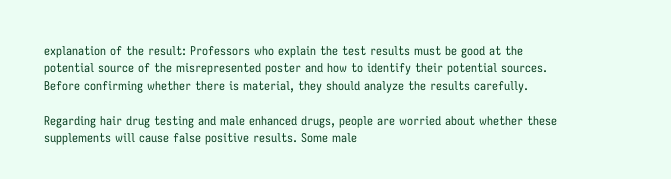explanation of the result: Professors who explain the test results must be good at the potential source of the misrepresented poster and how to identify their potential sources. Before confirming whether there is material, they should analyze the results carefully.

Regarding hair drug testing and male enhanced drugs, people are worried about whether these supplements will cause false positive results. Some male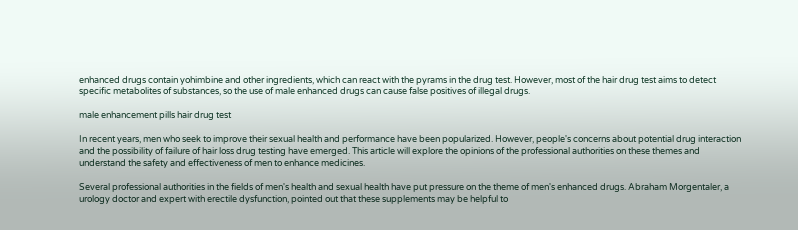enhanced drugs contain yohimbine and other ingredients, which can react with the pyrams in the drug test. However, most of the hair drug test aims to detect specific metabolites of substances, so the use of male enhanced drugs can cause false positives of illegal drugs.

male enhancement pills hair drug test

In recent years, men who seek to improve their sexual health and performance have been popularized. However, people's concerns about potential drug interaction and the possibility of failure of hair loss drug testing have emerged. This article will explore the opinions of the professional authorities on these themes and understand the safety and effectiveness of men to enhance medicines.

Several professional authorities in the fields of men's health and sexual health have put pressure on the theme of men's enhanced drugs. Abraham Morgentaler, a urology doctor and expert with erectile dysfunction, pointed out that these supplements may be helpful to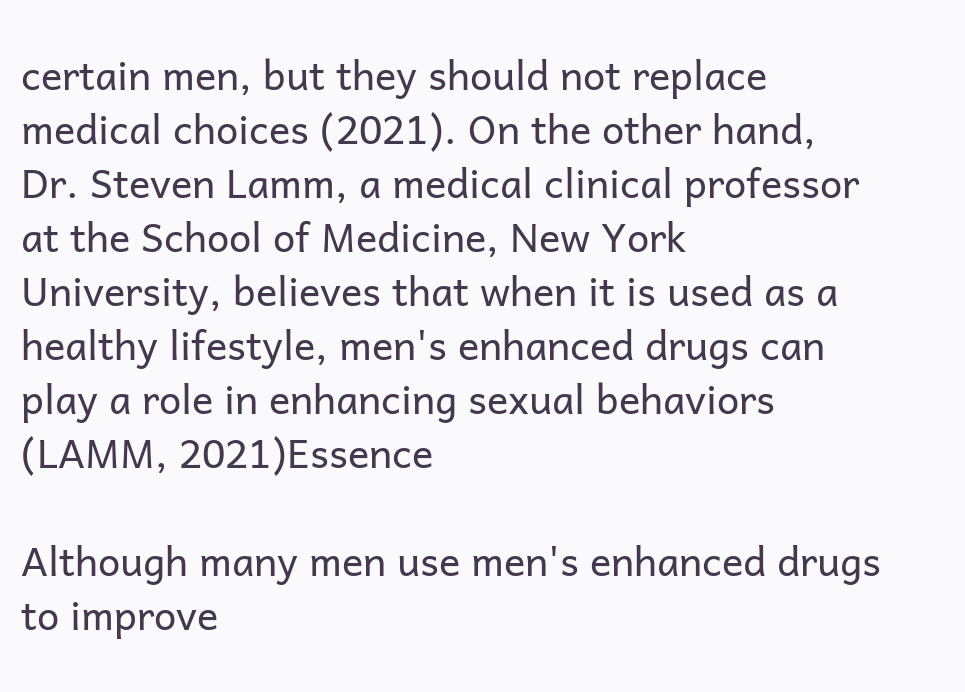certain men, but they should not replace medical choices (2021). On the other hand, Dr. Steven Lamm, a medical clinical professor at the School of Medicine, New York University, believes that when it is used as a healthy lifestyle, men's enhanced drugs can play a role in enhancing sexual behaviors (LAMM, 2021)Essence

Although many men use men's enhanced drugs to improve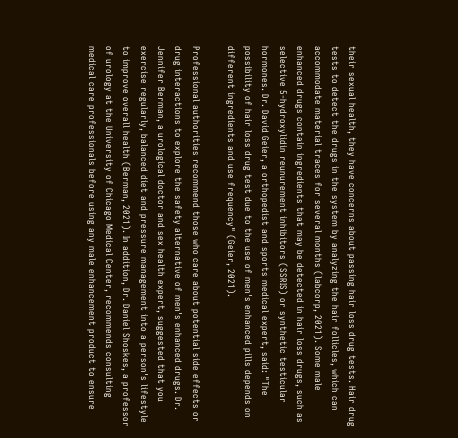their sexual health, they have concerns about passing hair loss drug tests. Hair drug tests to detect the drugs in the system by analyzing the hair follicles, which can accommodate material traces for several months (labcorp, 2021). Some male enhanced drugs contain ingredients that may be detected in hair loss drugs, such as selective 5-hydroxylidin reunurement inhibitors (SSRIS) or synthetic testicular hormones. Dr. David Geier, a orthopedist and sports medical expert, said: "The possibility of hair loss drug test due to the use of men's enhanced pills depends on different ingredients and use frequency" (Geier, 2021).

Professional authorities recommend those who care about potential side effects or drug interactions to explore the safety alternative of men's enhanced drugs. Dr. Jennifer Berman, a urological doctor and sex health expert, suggested that you exercise regularly, balanced diet and pressure management into a person's lifestyle to improve overall health (Berman, 2021). In addition, Dr. Daniel Shoskes, a professor of urology at the University of Chicago Medical Center, recommends consulting medical care professionals before using any male enhancement product to ensure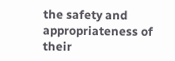the safety and appropriateness of their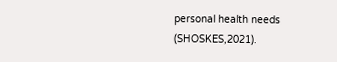personal health needs (SHOSKES,2021).